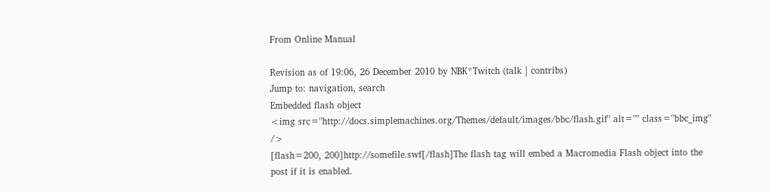From Online Manual

Revision as of 19:06, 26 December 2010 by NBK*Twitch (talk | contribs)
Jump to: navigation, search
Embedded flash object
<img src="http://docs.simplemachines.org/Themes/default/images/bbc/flash.gif" alt="" class="bbc_img" />
[flash=200, 200]http://somefile.swf[/flash]The flash tag will embed a Macromedia Flash object into the post if it is enabled.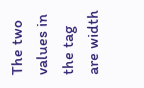The two values in the tag are width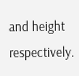and height respectively.